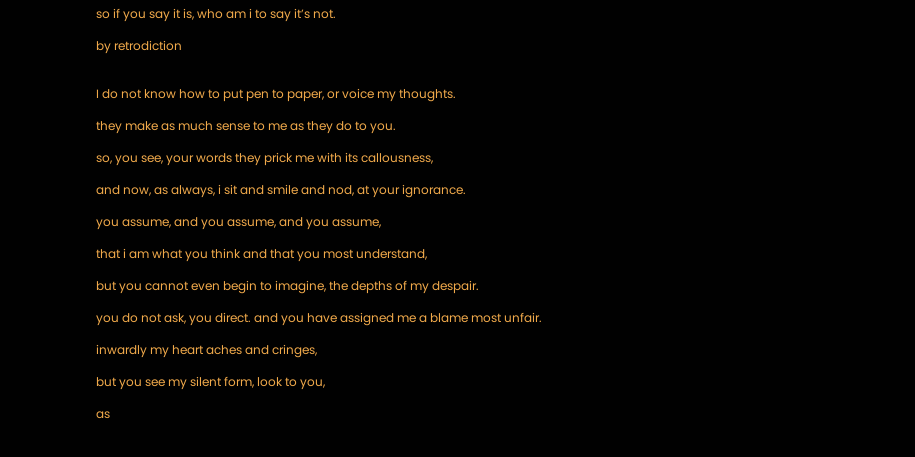so if you say it is, who am i to say it’s not.

by retrodiction


I do not know how to put pen to paper, or voice my thoughts.

they make as much sense to me as they do to you.

so, you see, your words they prick me with its callousness,

and now, as always, i sit and smile and nod, at your ignorance.

you assume, and you assume, and you assume,

that i am what you think and that you most understand,

but you cannot even begin to imagine, the depths of my despair.

you do not ask, you direct. and you have assigned me a blame most unfair.

inwardly my heart aches and cringes,

but you see my silent form, look to you,

as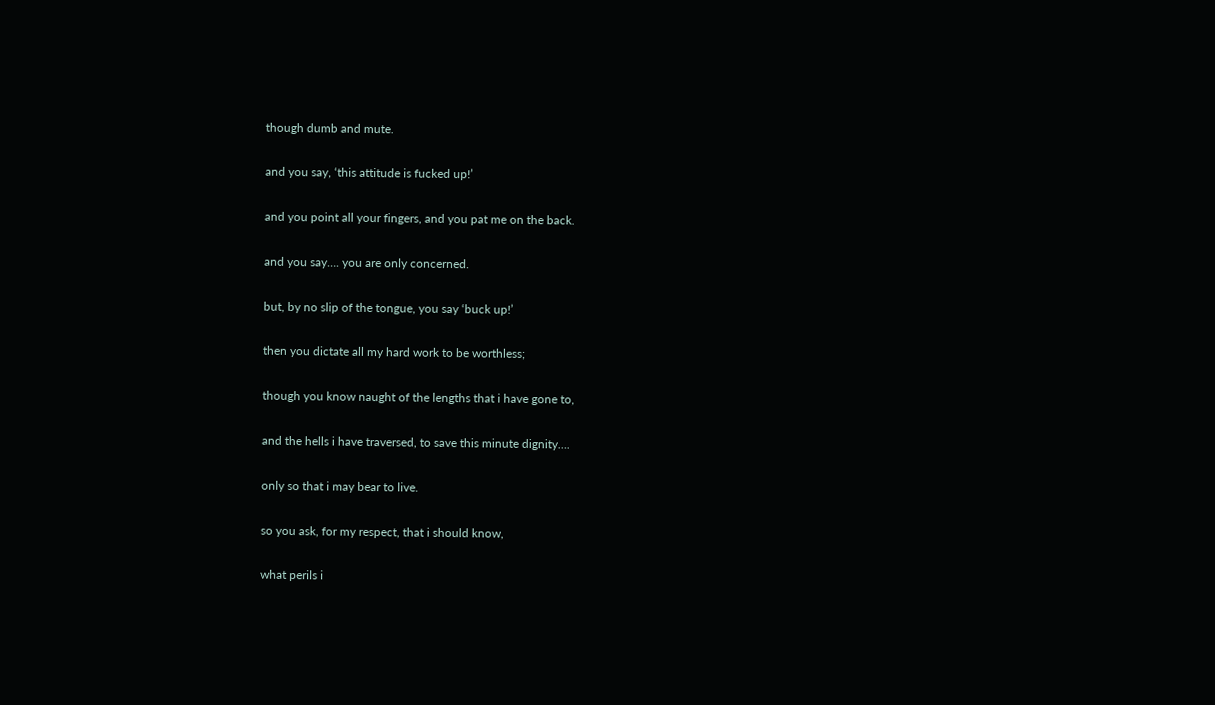though dumb and mute.

and you say, ‘this attitude is fucked up!’

and you point all your fingers, and you pat me on the back.

and you say…. you are only concerned.

but, by no slip of the tongue, you say ‘buck up!’

then you dictate all my hard work to be worthless;

though you know naught of the lengths that i have gone to,

and the hells i have traversed, to save this minute dignity….

only so that i may bear to live.

so you ask, for my respect, that i should know,

what perils i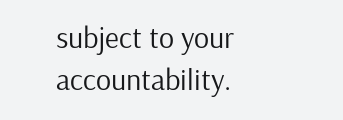subject to your accountability.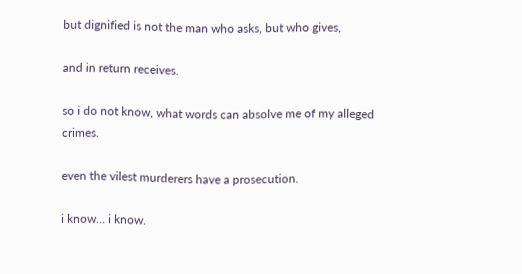but dignified is not the man who asks, but who gives,

and in return receives.

so i do not know, what words can absolve me of my alleged crimes.

even the vilest murderers have a prosecution.

i know… i know.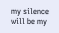my silence will be my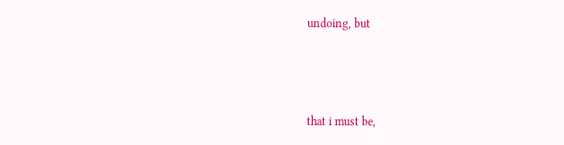undoing, but



that i must be,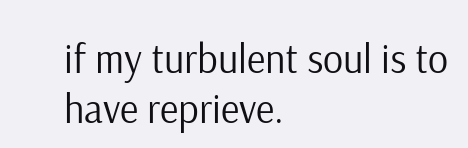if my turbulent soul is to have reprieve.